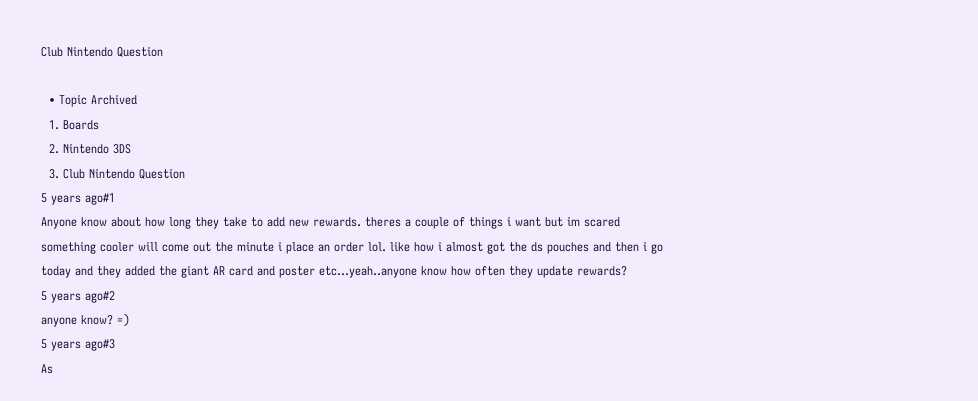Club Nintendo Question

  • Topic Archived
  1. Boards
  2. Nintendo 3DS
  3. Club Nintendo Question
5 years ago#1
Anyone know about how long they take to add new rewards. theres a couple of things i want but im scared something cooler will come out the minute i place an order lol. like how i almost got the ds pouches and then i go today and they added the giant AR card and poster etc...yeah..anyone know how often they update rewards?
5 years ago#2
anyone know? =)
5 years ago#3
As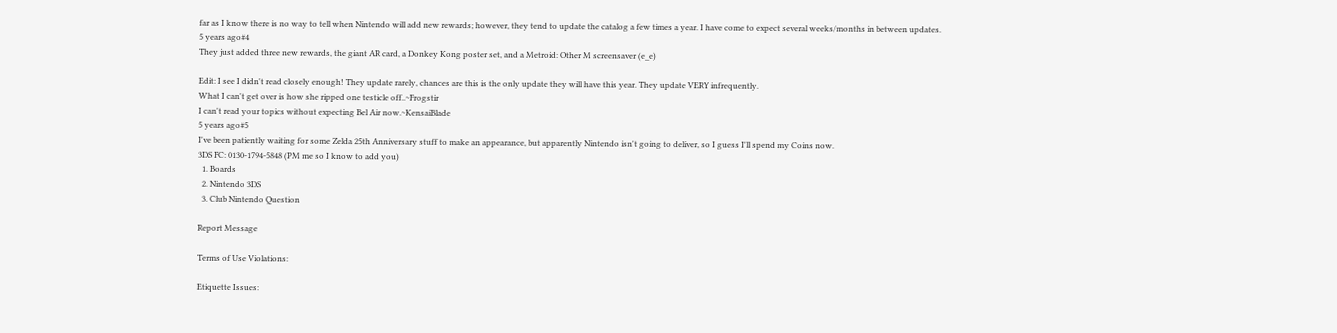far as I know there is no way to tell when Nintendo will add new rewards; however, they tend to update the catalog a few times a year. I have come to expect several weeks/months in between updates.
5 years ago#4
They just added three new rewards, the giant AR card, a Donkey Kong poster set, and a Metroid: Other M screensaver (e_e)

Edit: I see I didn't read closely enough! They update rarely, chances are this is the only update they will have this year. They update VERY infrequently.
What I can't get over is how she ripped one testicle off..~Frogstir
I can't read your topics without expecting Bel Air now.~KensaiBlade
5 years ago#5
I've been patiently waiting for some Zelda 25th Anniversary stuff to make an appearance, but apparently Nintendo isn't going to deliver, so I guess I'll spend my Coins now.
3DS FC: 0130-1794-5848 (PM me so I know to add you)
  1. Boards
  2. Nintendo 3DS
  3. Club Nintendo Question

Report Message

Terms of Use Violations:

Etiquette Issues: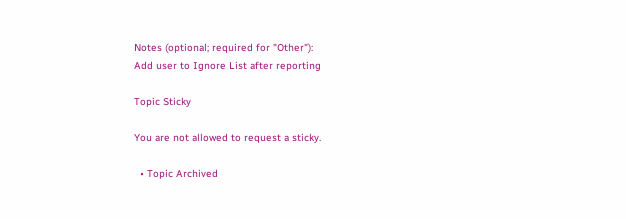Notes (optional; required for "Other"):
Add user to Ignore List after reporting

Topic Sticky

You are not allowed to request a sticky.

  • Topic Archived